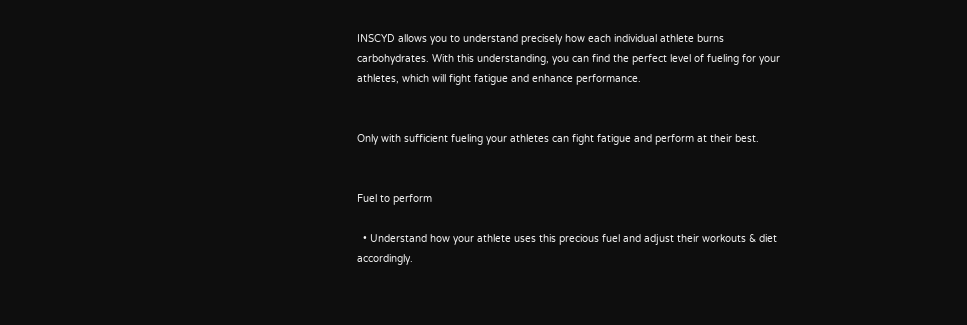INSCYD allows you to understand precisely how each individual athlete burns carbohydrates. With this understanding, you can find the perfect level of fueling for your athletes, which will fight fatigue and enhance performance.


Only with sufficient fueling your athletes can fight fatigue and perform at their best.


Fuel to perform

  • Understand how your athlete uses this precious fuel and adjust their workouts & diet accordingly.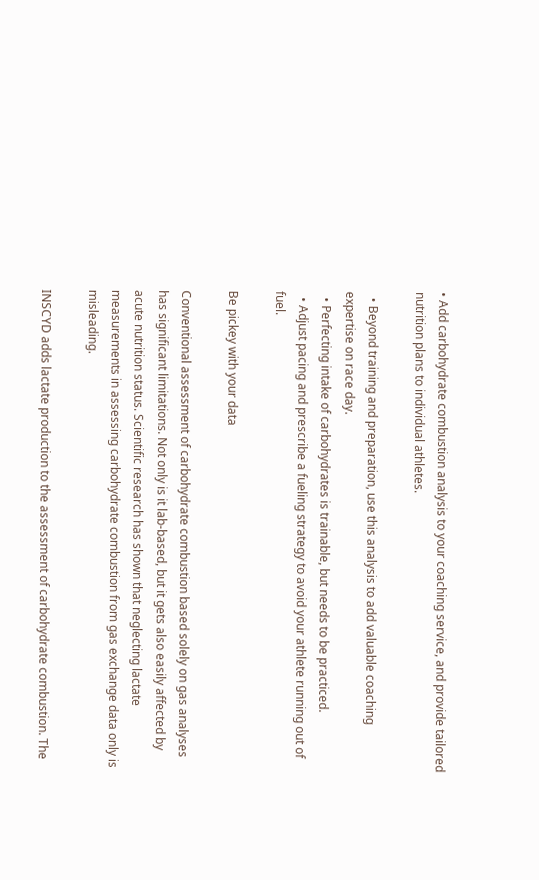• Add carbohydrate combustion analysis to your coaching service, and provide tailored nutrition plans to individual athletes.

  • Beyond training and preparation, use this analysis to add valuable coaching expertise on race day.
  • Perfecting intake of carbohydrates is trainable, but needs to be practiced.
  • Adjust pacing and prescribe a fueling strategy to avoid your athlete running out of fuel.

Be pickey with your data

Conventional assessment of carbohydrate combustion based solely on gas analyses has significant limitations. Not only is it lab-based, but it gets also easily affected by acute nutrition status. Scientific research has shown that neglecting lactate measurements in assessing carbohydrate combustion from gas exchange data only is misleading.

INSCYD adds lactate production to the assessment of carbohydrate combustion. The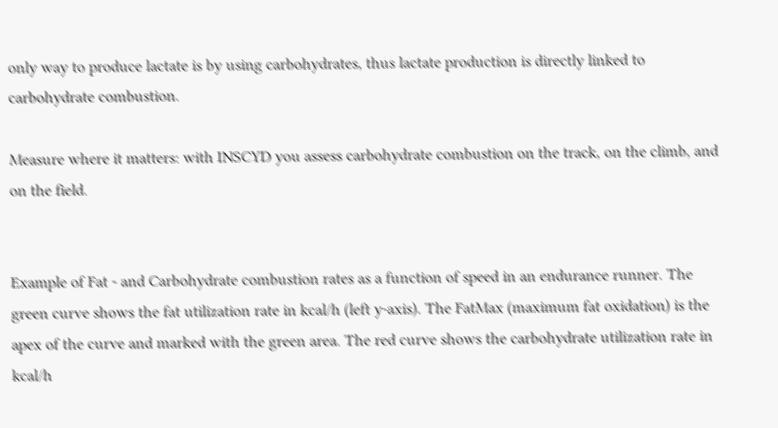only way to produce lactate is by using carbohydrates, thus lactate production is directly linked to carbohydrate combustion.

Measure where it matters: with INSCYD you assess carbohydrate combustion on the track, on the climb, and on the field.


Example of Fat - and Carbohydrate combustion rates as a function of speed in an endurance runner. The green curve shows the fat utilization rate in kcal/h (left y-axis). The FatMax (maximum fat oxidation) is the apex of the curve and marked with the green area. The red curve shows the carbohydrate utilization rate in kcal/h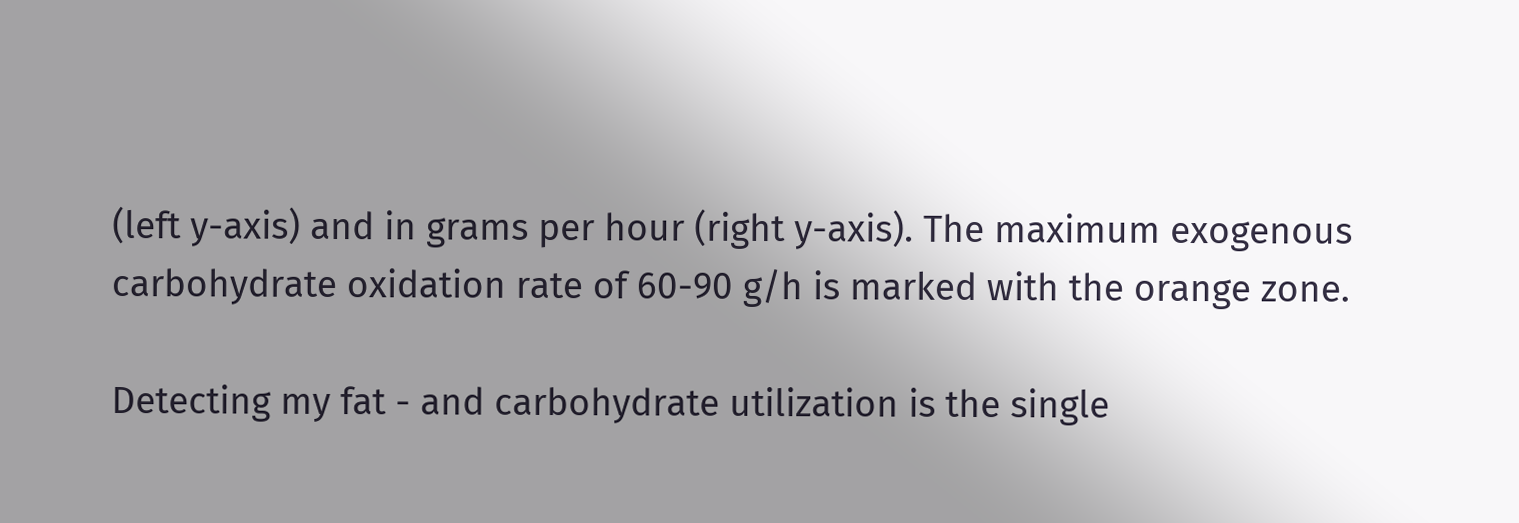(left y-axis) and in grams per hour (right y-axis). The maximum exogenous carbohydrate oxidation rate of 60-90 g/h is marked with the orange zone.

Detecting my fat - and carbohydrate utilization is the single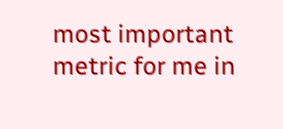most important metric for me in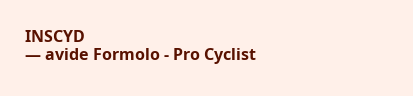INSCYD
— avide Formolo - Pro Cyclist